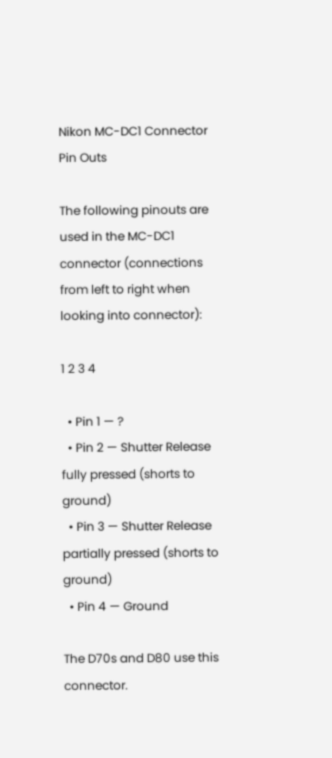Nikon MC-DC1 Connector Pin Outs

The following pinouts are used in the MC-DC1 connector (connections from left to right when looking into connector):

1 2 3 4

  • Pin 1 — ?
  • Pin 2 — Shutter Release fully pressed (shorts to ground)
  • Pin 3 — Shutter Release partially pressed (shorts to ground)
  • Pin 4 — Ground

The D70s and D80 use this connector.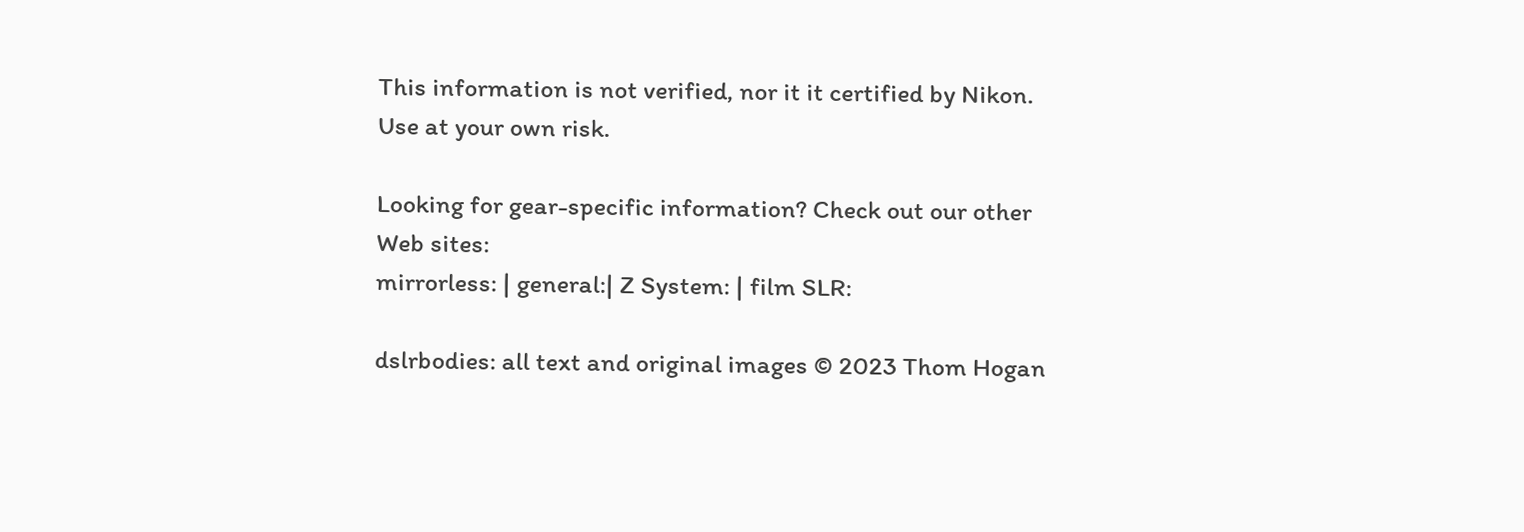This information is not verified, nor it it certified by Nikon. Use at your own risk.

Looking for gear-specific information? Check out our other Web sites:
mirrorless: | general:| Z System: | film SLR:

dslrbodies: all text and original images © 2023 Thom Hogan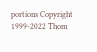portions Copyright 1999-2022 Thom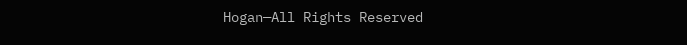Hogan—All Rights Reserved